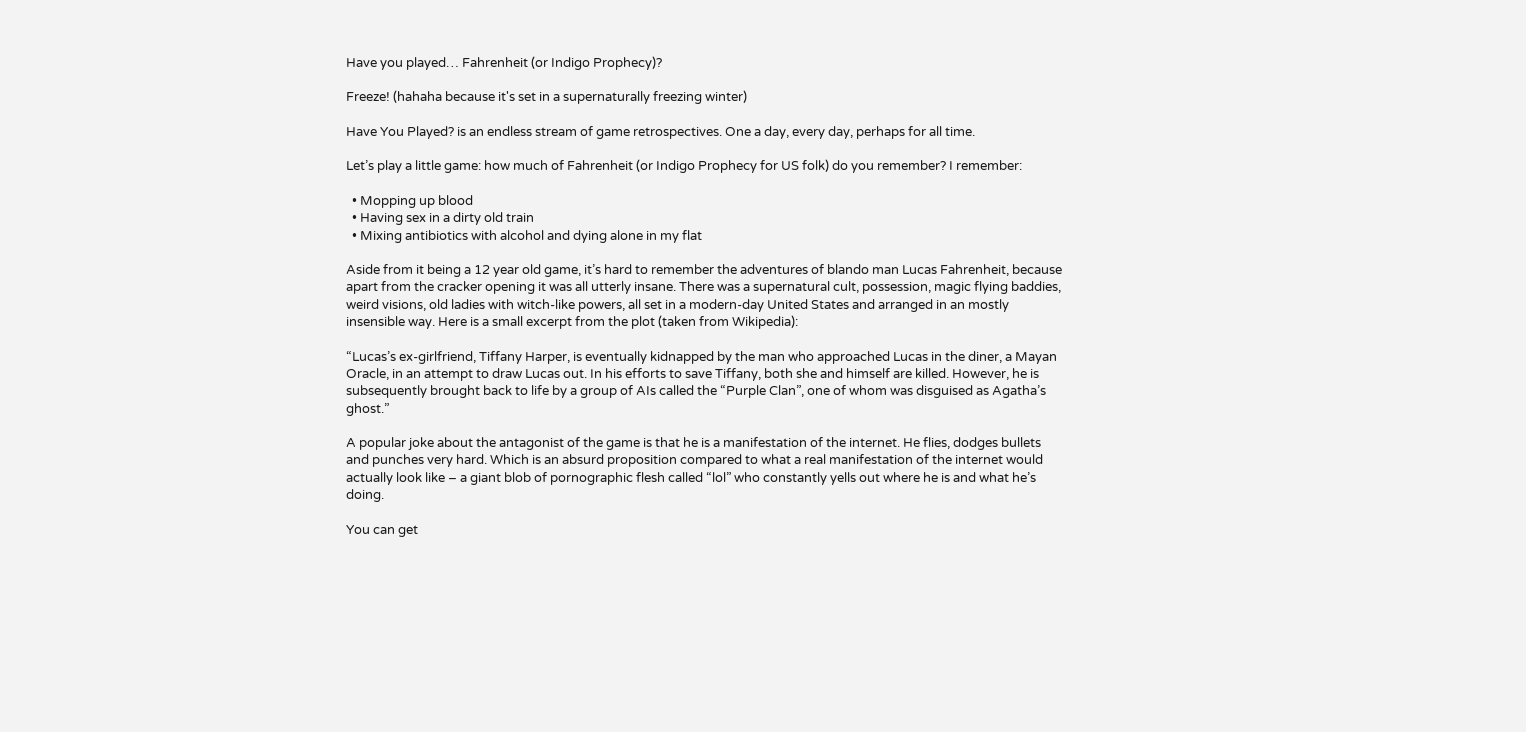Have you played… Fahrenheit (or Indigo Prophecy)?

Freeze! (hahaha because it's set in a supernaturally freezing winter)

Have You Played? is an endless stream of game retrospectives. One a day, every day, perhaps for all time.

Let’s play a little game: how much of Fahrenheit (or Indigo Prophecy for US folk) do you remember? I remember:

  • Mopping up blood
  • Having sex in a dirty old train
  • Mixing antibiotics with alcohol and dying alone in my flat

Aside from it being a 12 year old game, it’s hard to remember the adventures of blando man Lucas Fahrenheit, because apart from the cracker opening it was all utterly insane. There was a supernatural cult, possession, magic flying baddies, weird visions, old ladies with witch-like powers, all set in a modern-day United States and arranged in an mostly insensible way. Here is a small excerpt from the plot (taken from Wikipedia):

“Lucas’s ex-girlfriend, Tiffany Harper, is eventually kidnapped by the man who approached Lucas in the diner, a Mayan Oracle, in an attempt to draw Lucas out. In his efforts to save Tiffany, both she and himself are killed. However, he is subsequently brought back to life by a group of AIs called the “Purple Clan”, one of whom was disguised as Agatha’s ghost.”

A popular joke about the antagonist of the game is that he is a manifestation of the internet. He flies, dodges bullets and punches very hard. Which is an absurd proposition compared to what a real manifestation of the internet would actually look like – a giant blob of pornographic flesh called “lol” who constantly yells out where he is and what he’s doing.

You can get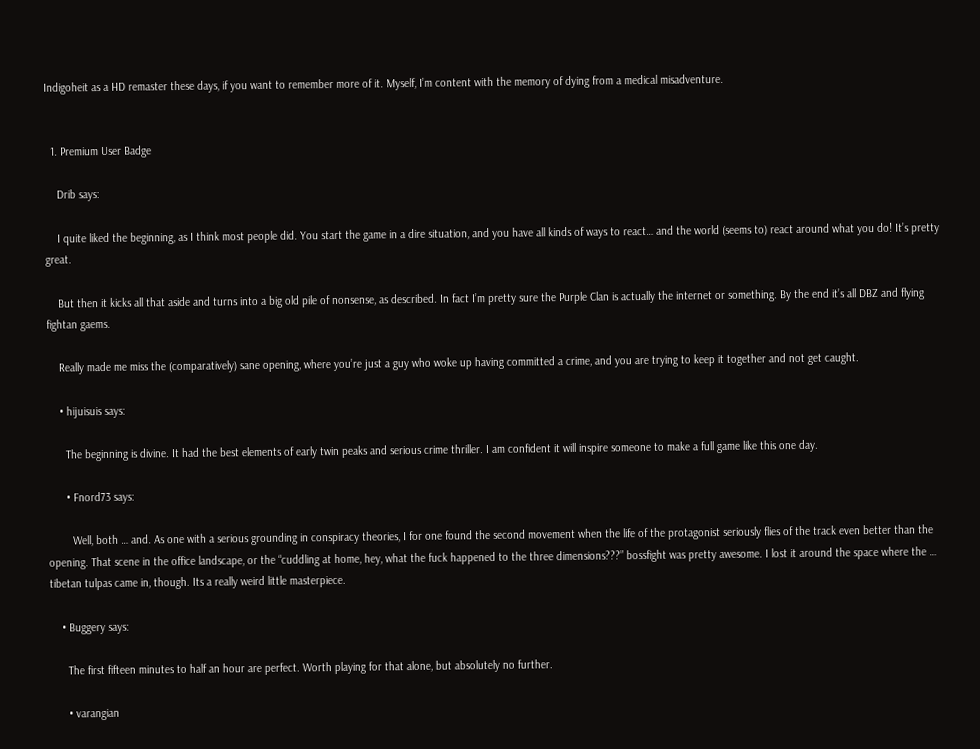Indigoheit as a HD remaster these days, if you want to remember more of it. Myself, I’m content with the memory of dying from a medical misadventure.


  1. Premium User Badge

    Drib says:

    I quite liked the beginning, as I think most people did. You start the game in a dire situation, and you have all kinds of ways to react… and the world (seems to) react around what you do! It’s pretty great.

    But then it kicks all that aside and turns into a big old pile of nonsense, as described. In fact I’m pretty sure the Purple Clan is actually the internet or something. By the end it’s all DBZ and flying fightan gaems.

    Really made me miss the (comparatively) sane opening, where you’re just a guy who woke up having committed a crime, and you are trying to keep it together and not get caught.

    • hijuisuis says:

      The beginning is divine. It had the best elements of early twin peaks and serious crime thriller. I am confident it will inspire someone to make a full game like this one day.

      • Fnord73 says:

        Well, both … and. As one with a serious grounding in conspiracy theories, I for one found the second movement when the life of the protagonist seriously flies of the track even better than the opening. That scene in the office landscape, or the “cuddling at home, hey, what the fuck happened to the three dimensions???” bossfight was pretty awesome. I lost it around the space where the … tibetan tulpas came in, though. Its a really weird little masterpiece.

    • Buggery says:

      The first fifteen minutes to half an hour are perfect. Worth playing for that alone, but absolutely no further.

      • varangian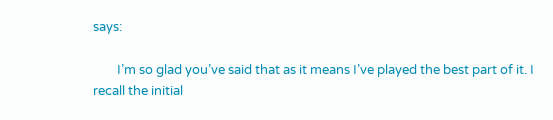says:

        I’m so glad you’ve said that as it means I’ve played the best part of it. I recall the initial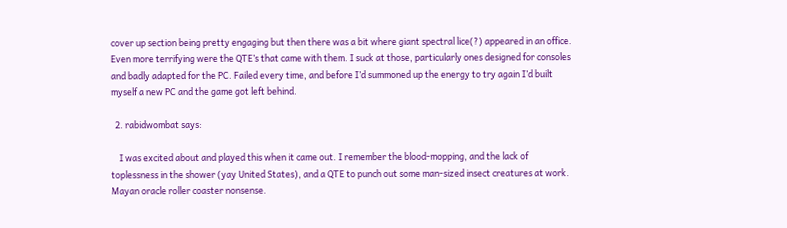cover up section being pretty engaging but then there was a bit where giant spectral lice(?) appeared in an office. Even more terrifying were the QTE’s that came with them. I suck at those, particularly ones designed for consoles and badly adapted for the PC. Failed every time, and before I’d summoned up the energy to try again I’d built myself a new PC and the game got left behind.

  2. rabidwombat says:

    I was excited about and played this when it came out. I remember the blood-mopping, and the lack of toplessness in the shower (yay United States), and a QTE to punch out some man-sized insect creatures at work. Mayan oracle roller coaster nonsense.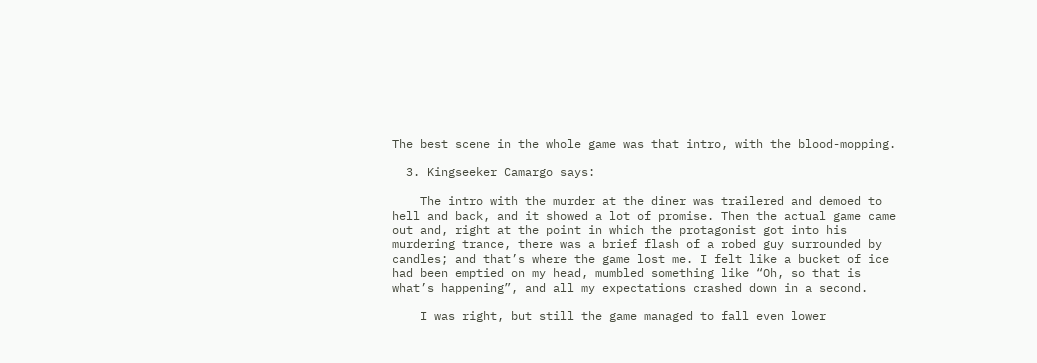The best scene in the whole game was that intro, with the blood-mopping.

  3. Kingseeker Camargo says:

    The intro with the murder at the diner was trailered and demoed to hell and back, and it showed a lot of promise. Then the actual game came out and, right at the point in which the protagonist got into his murdering trance, there was a brief flash of a robed guy surrounded by candles; and that’s where the game lost me. I felt like a bucket of ice had been emptied on my head, mumbled something like “Oh, so that is what’s happening”, and all my expectations crashed down in a second.

    I was right, but still the game managed to fall even lower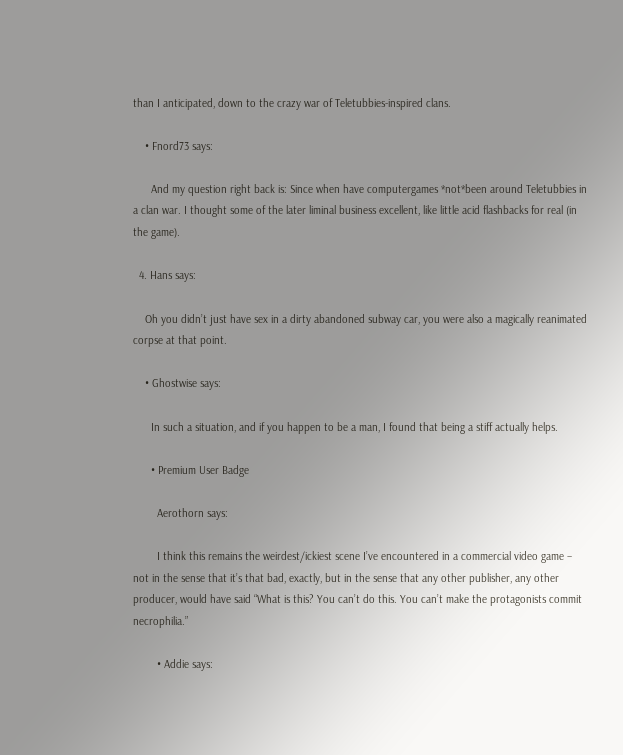than I anticipated, down to the crazy war of Teletubbies-inspired clans.

    • Fnord73 says:

      And my question right back is: Since when have computergames *not*been around Teletubbies in a clan war. I thought some of the later liminal business excellent, like little acid flashbacks for real (in the game).

  4. Hans says:

    Oh you didn’t just have sex in a dirty abandoned subway car, you were also a magically reanimated corpse at that point.

    • Ghostwise says:

      In such a situation, and if you happen to be a man, I found that being a stiff actually helps.

      • Premium User Badge

        Aerothorn says:

        I think this remains the weirdest/ickiest scene I’ve encountered in a commercial video game – not in the sense that it’s that bad, exactly, but in the sense that any other publisher, any other producer, would have said “What is this? You can’t do this. You can’t make the protagonists commit necrophilia.”

        • Addie says: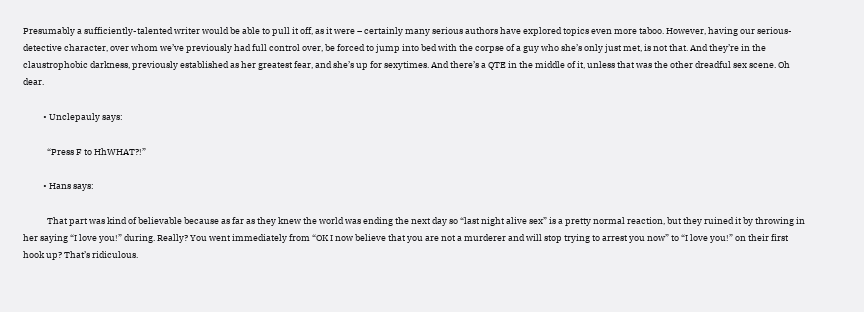Presumably a sufficiently-talented writer would be able to pull it off, as it were – certainly many serious authors have explored topics even more taboo. However, having our serious-detective character, over whom we’ve previously had full control over, be forced to jump into bed with the corpse of a guy who she’s only just met, is not that. And they’re in the claustrophobic darkness, previously established as her greatest fear, and she’s up for sexytimes. And there’s a QTE in the middle of it, unless that was the other dreadful sex scene. Oh dear.

          • Unclepauly says:

            “Press F to HhWHAT?!”

          • Hans says:

            That part was kind of believable because as far as they knew the world was ending the next day so “last night alive sex” is a pretty normal reaction, but they ruined it by throwing in her saying “I love you!” during. Really? You went immediately from “OK I now believe that you are not a murderer and will stop trying to arrest you now” to “I love you!” on their first hook up? That’s ridiculous.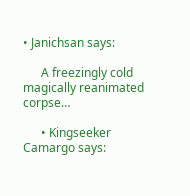• Janichsan says:

      A freezingly cold magically reanimated corpse…

      • Kingseeker Camargo says: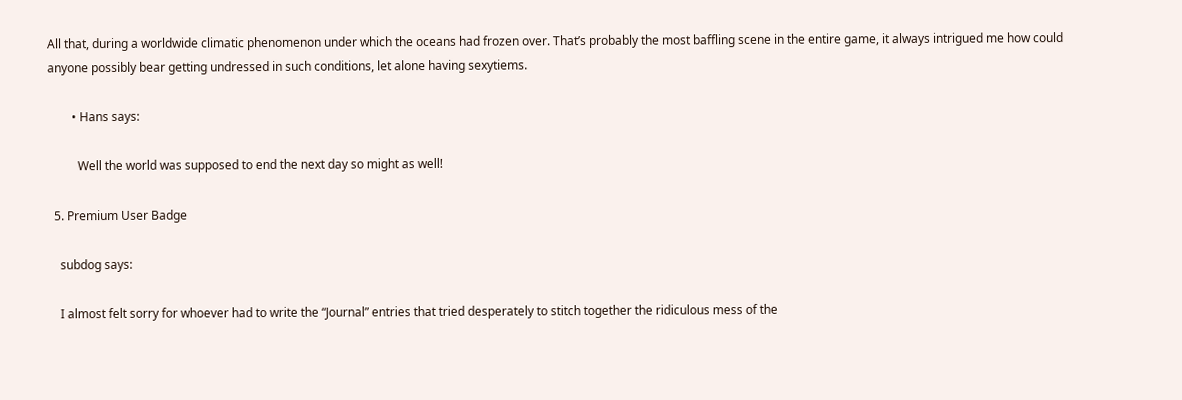All that, during a worldwide climatic phenomenon under which the oceans had frozen over. That’s probably the most baffling scene in the entire game, it always intrigued me how could anyone possibly bear getting undressed in such conditions, let alone having sexytiems.

        • Hans says:

          Well the world was supposed to end the next day so might as well!

  5. Premium User Badge

    subdog says:

    I almost felt sorry for whoever had to write the “Journal” entries that tried desperately to stitch together the ridiculous mess of the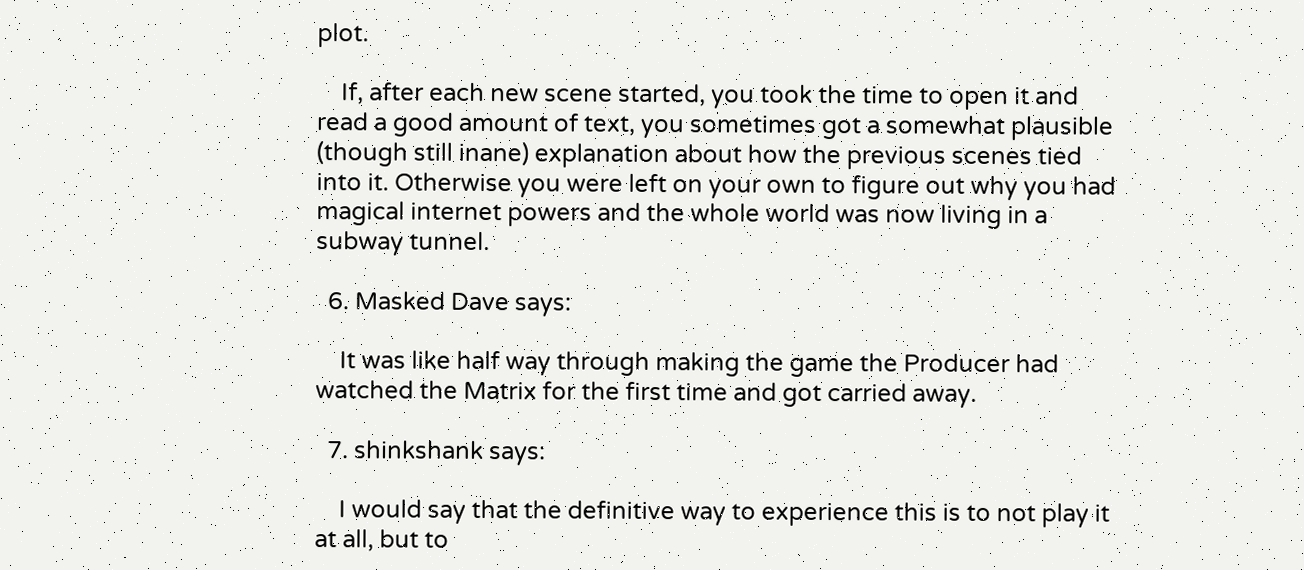plot.

    If, after each new scene started, you took the time to open it and read a good amount of text, you sometimes got a somewhat plausible (though still inane) explanation about how the previous scenes tied into it. Otherwise you were left on your own to figure out why you had magical internet powers and the whole world was now living in a subway tunnel.

  6. Masked Dave says:

    It was like half way through making the game the Producer had watched the Matrix for the first time and got carried away.

  7. shinkshank says:

    I would say that the definitive way to experience this is to not play it at all, but to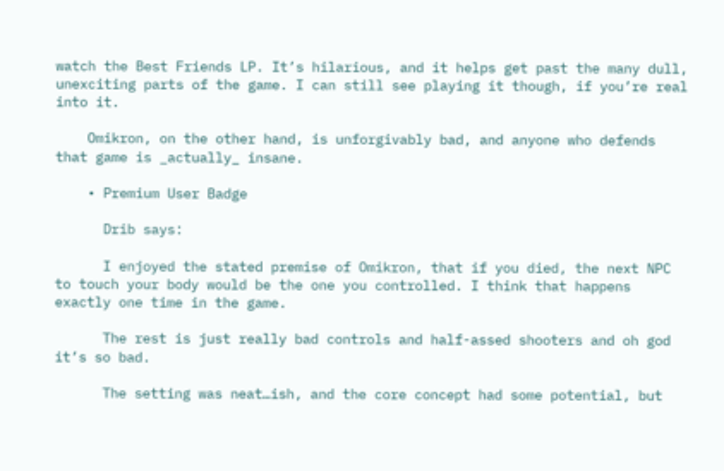watch the Best Friends LP. It’s hilarious, and it helps get past the many dull, unexciting parts of the game. I can still see playing it though, if you’re real into it.

    Omikron, on the other hand, is unforgivably bad, and anyone who defends that game is _actually_ insane.

    • Premium User Badge

      Drib says:

      I enjoyed the stated premise of Omikron, that if you died, the next NPC to touch your body would be the one you controlled. I think that happens exactly one time in the game.

      The rest is just really bad controls and half-assed shooters and oh god it’s so bad.

      The setting was neat…ish, and the core concept had some potential, but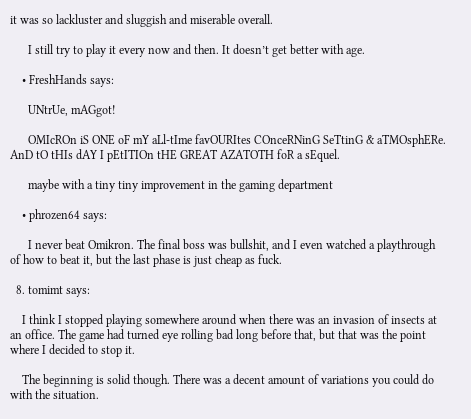it was so lackluster and sluggish and miserable overall.

      I still try to play it every now and then. It doesn’t get better with age.

    • FreshHands says:

      UNtrUe, mAGgot!

      OMIcROn iS ONE oF mY aLl-tIme favOURItes COnceRNinG SeTtinG & aTMOsphERe. AnD tO tHIs dAY I pEtITIOn tHE GREAT AZATOTH foR a sEquel.

      maybe with a tiny tiny improvement in the gaming department

    • phrozen64 says:

      I never beat Omikron. The final boss was bullshit, and I even watched a playthrough of how to beat it, but the last phase is just cheap as fuck.

  8. tomimt says:

    I think I stopped playing somewhere around when there was an invasion of insects at an office. The game had turned eye rolling bad long before that, but that was the point where I decided to stop it.

    The beginning is solid though. There was a decent amount of variations you could do with the situation.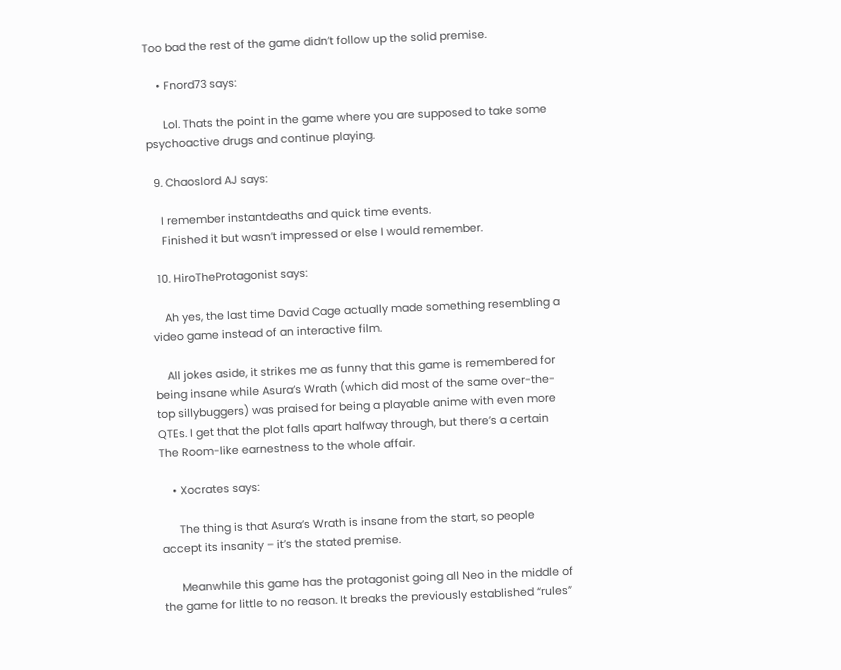Too bad the rest of the game didn’t follow up the solid premise.

    • Fnord73 says:

      Lol. Thats the point in the game where you are supposed to take some psychoactive drugs and continue playing.

  9. Chaoslord AJ says:

    I remember instantdeaths and quick time events.
    Finished it but wasn’t impressed or else I would remember.

  10. HiroTheProtagonist says:

    Ah yes, the last time David Cage actually made something resembling a video game instead of an interactive film.

    All jokes aside, it strikes me as funny that this game is remembered for being insane while Asura’s Wrath (which did most of the same over-the-top sillybuggers) was praised for being a playable anime with even more QTEs. I get that the plot falls apart halfway through, but there’s a certain The Room-like earnestness to the whole affair.

    • Xocrates says:

      The thing is that Asura’s Wrath is insane from the start, so people accept its insanity – it’s the stated premise.

      Meanwhile this game has the protagonist going all Neo in the middle of the game for little to no reason. It breaks the previously established “rules”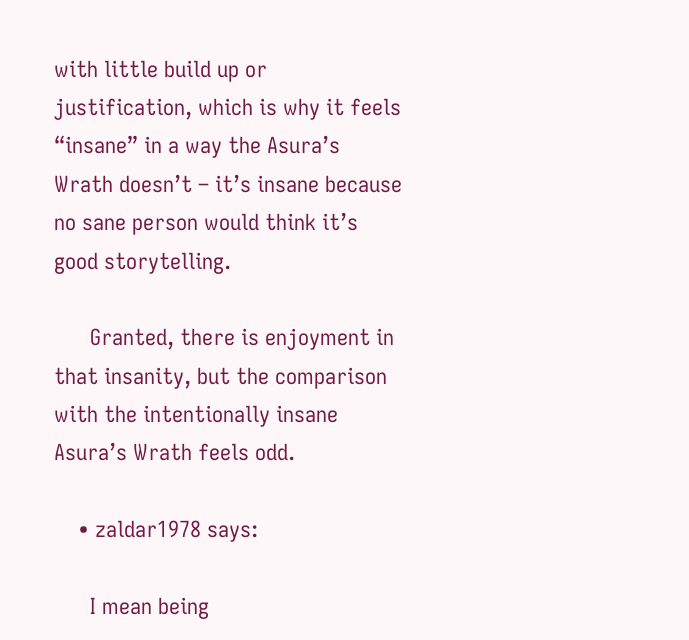with little build up or justification, which is why it feels “insane” in a way the Asura’s Wrath doesn’t – it’s insane because no sane person would think it’s good storytelling.

      Granted, there is enjoyment in that insanity, but the comparison with the intentionally insane Asura’s Wrath feels odd.

    • zaldar1978 says:

      I mean being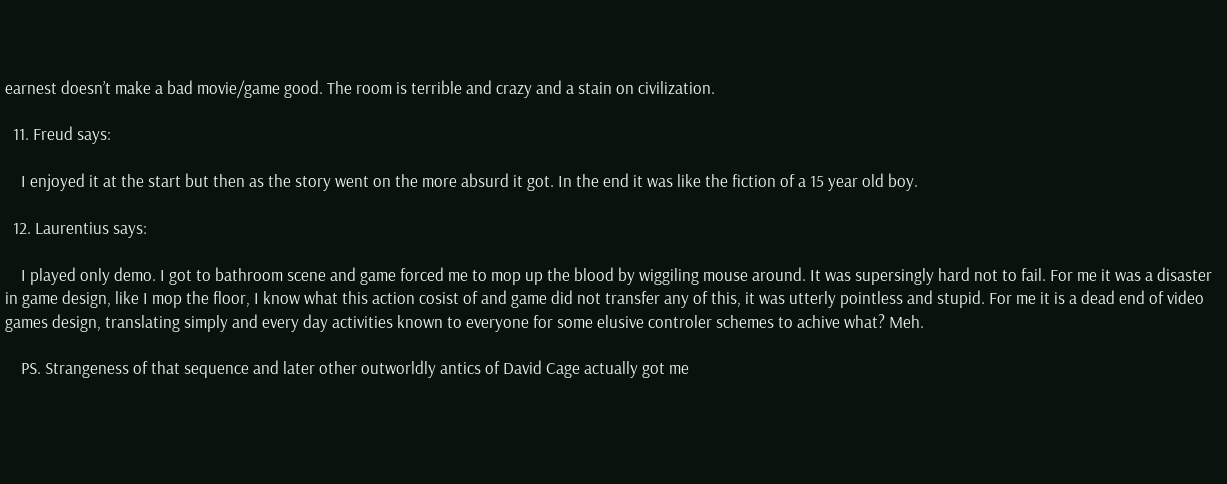earnest doesn’t make a bad movie/game good. The room is terrible and crazy and a stain on civilization.

  11. Freud says:

    I enjoyed it at the start but then as the story went on the more absurd it got. In the end it was like the fiction of a 15 year old boy.

  12. Laurentius says:

    I played only demo. I got to bathroom scene and game forced me to mop up the blood by wiggiling mouse around. It was supersingly hard not to fail. For me it was a disaster in game design, like I mop the floor, I know what this action cosist of and game did not transfer any of this, it was utterly pointless and stupid. For me it is a dead end of video games design, translating simply and every day activities known to everyone for some elusive controler schemes to achive what? Meh.

    PS. Strangeness of that sequence and later other outworldly antics of David Cage actually got me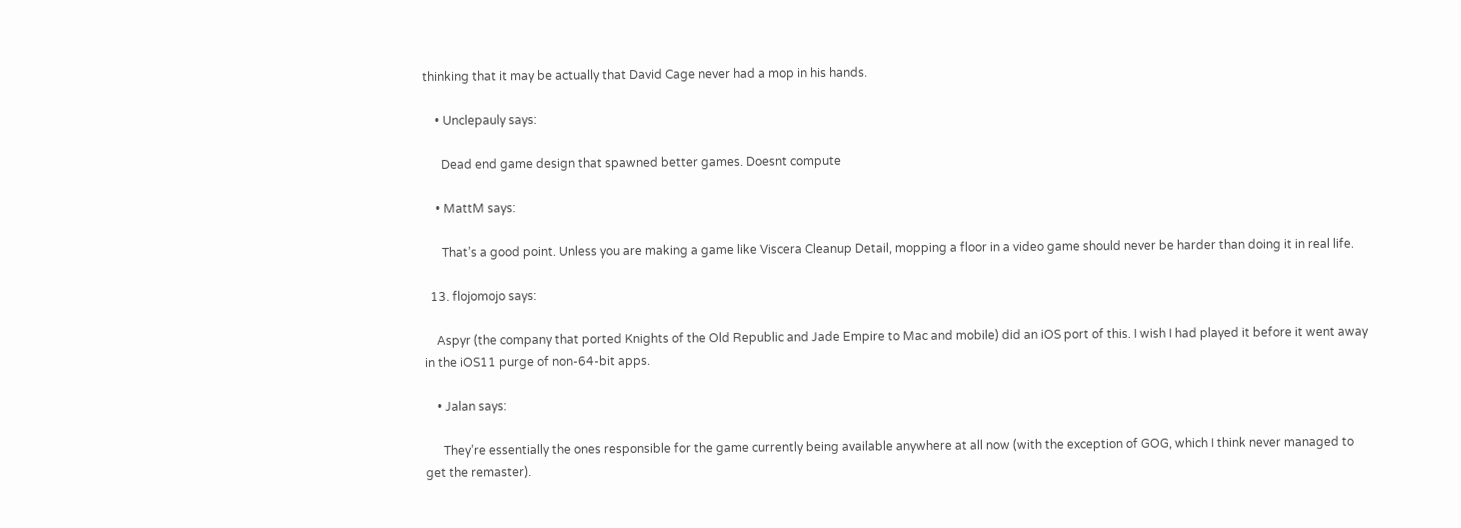thinking that it may be actually that David Cage never had a mop in his hands.

    • Unclepauly says:

      Dead end game design that spawned better games. Doesnt compute

    • MattM says:

      That’s a good point. Unless you are making a game like Viscera Cleanup Detail, mopping a floor in a video game should never be harder than doing it in real life.

  13. flojomojo says:

    Aspyr (the company that ported Knights of the Old Republic and Jade Empire to Mac and mobile) did an iOS port of this. I wish I had played it before it went away in the iOS11 purge of non-64-bit apps.

    • Jalan says:

      They’re essentially the ones responsible for the game currently being available anywhere at all now (with the exception of GOG, which I think never managed to get the remaster).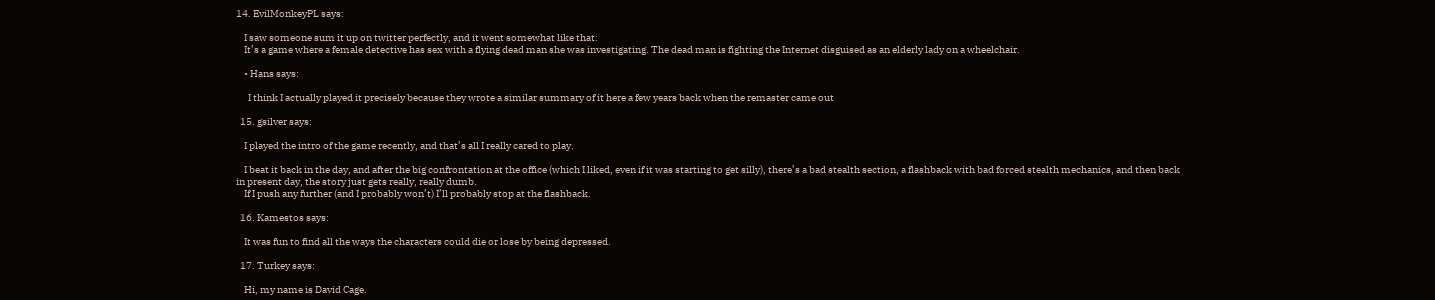14. EvilMonkeyPL says:

    I saw someone sum it up on twitter perfectly, and it went somewhat like that:
    It’s a game where a female detective has sex with a flying dead man she was investigating. The dead man is fighting the Internet disguised as an elderly lady on a wheelchair.

    • Hans says:

      I think I actually played it precisely because they wrote a similar summary of it here a few years back when the remaster came out

  15. gsilver says:

    I played the intro of the game recently, and that’s all I really cared to play.

    I beat it back in the day, and after the big confrontation at the office (which I liked, even if it was starting to get silly), there’s a bad stealth section, a flashback with bad forced stealth mechanics, and then back in present day, the story just gets really, really dumb.
    If I push any further (and I probably won’t) I’ll probably stop at the flashback.

  16. Kamestos says:

    It was fun to find all the ways the characters could die or lose by being depressed.

  17. Turkey says:

    Hi, my name is David Cage.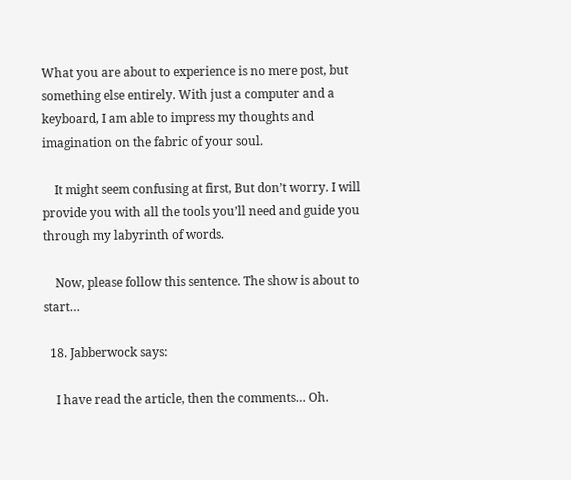What you are about to experience is no mere post, but something else entirely. With just a computer and a keyboard, I am able to impress my thoughts and imagination on the fabric of your soul.

    It might seem confusing at first, But don’t worry. I will provide you with all the tools you’ll need and guide you through my labyrinth of words.

    Now, please follow this sentence. The show is about to start…

  18. Jabberwock says:

    I have read the article, then the comments… Oh.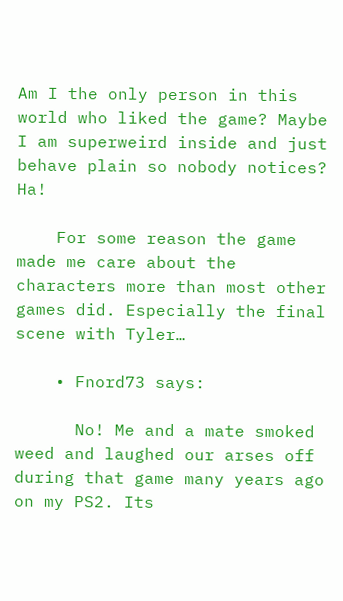Am I the only person in this world who liked the game? Maybe I am superweird inside and just behave plain so nobody notices? Ha!

    For some reason the game made me care about the characters more than most other games did. Especially the final scene with Tyler…

    • Fnord73 says:

      No! Me and a mate smoked weed and laughed our arses off during that game many years ago on my PS2. Its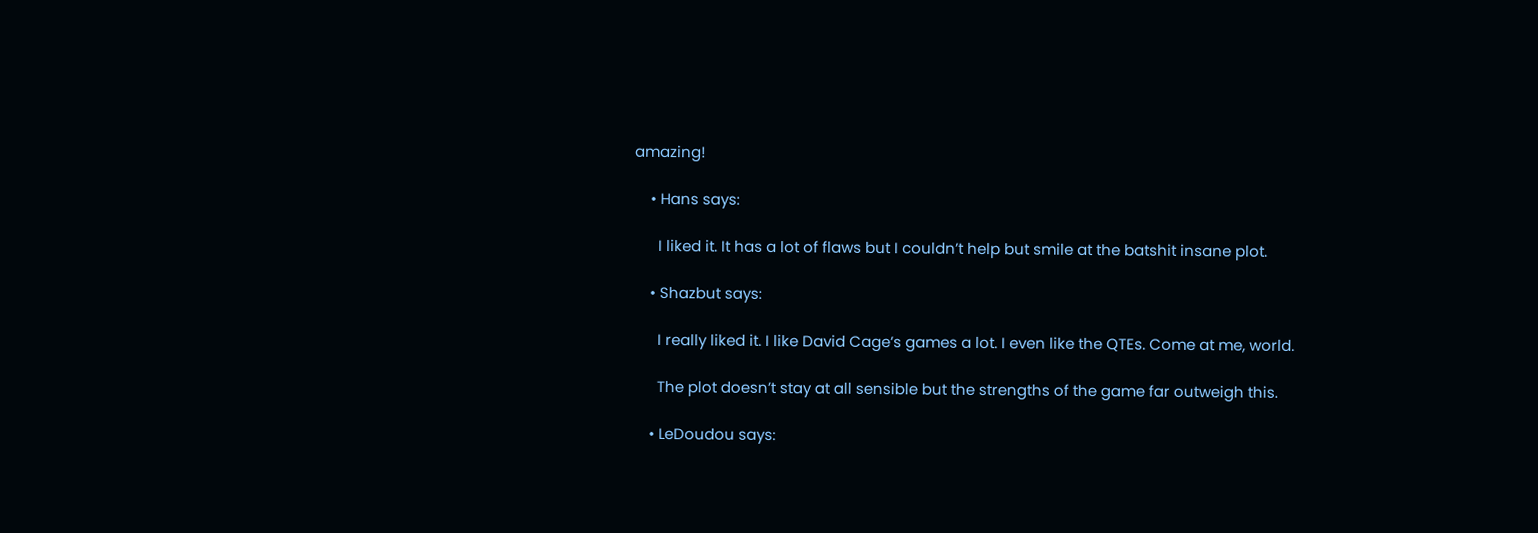amazing!

    • Hans says:

      I liked it. It has a lot of flaws but I couldn’t help but smile at the batshit insane plot.

    • Shazbut says:

      I really liked it. I like David Cage’s games a lot. I even like the QTEs. Come at me, world.

      The plot doesn’t stay at all sensible but the strengths of the game far outweigh this.

    • LeDoudou says: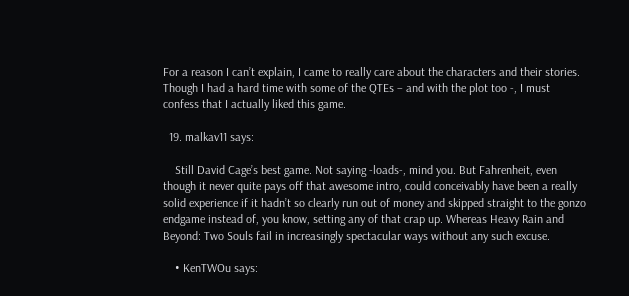For a reason I can’t explain, I came to really care about the characters and their stories. Though I had a hard time with some of the QTEs – and with the plot too -, I must confess that I actually liked this game.

  19. malkav11 says:

    Still David Cage’s best game. Not saying -loads-, mind you. But Fahrenheit, even though it never quite pays off that awesome intro, could conceivably have been a really solid experience if it hadn’t so clearly run out of money and skipped straight to the gonzo endgame instead of, you know, setting any of that crap up. Whereas Heavy Rain and Beyond: Two Souls fail in increasingly spectacular ways without any such excuse.

    • KenTWOu says: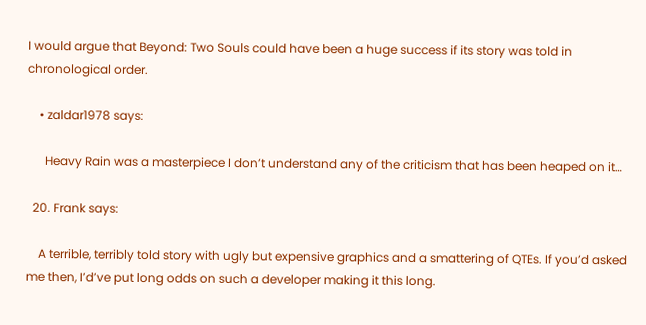I would argue that Beyond: Two Souls could have been a huge success if its story was told in chronological order.

    • zaldar1978 says:

      Heavy Rain was a masterpiece I don’t understand any of the criticism that has been heaped on it…

  20. Frank says:

    A terrible, terribly told story with ugly but expensive graphics and a smattering of QTEs. If you’d asked me then, I’d’ve put long odds on such a developer making it this long.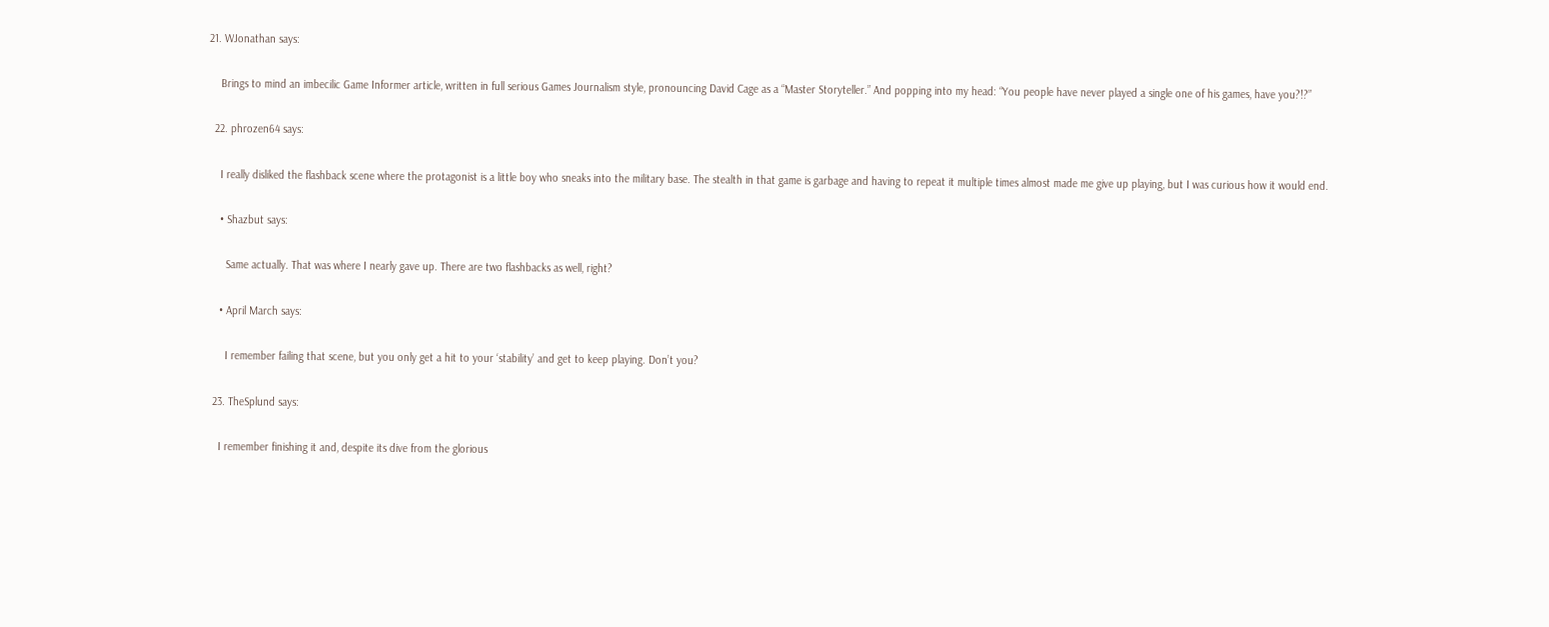21. WJonathan says:

    Brings to mind an imbecilic Game Informer article, written in full serious Games Journalism style, pronouncing David Cage as a “Master Storyteller.” And popping into my head: “You people have never played a single one of his games, have you?!?”

  22. phrozen64 says:

    I really disliked the flashback scene where the protagonist is a little boy who sneaks into the military base. The stealth in that game is garbage and having to repeat it multiple times almost made me give up playing, but I was curious how it would end.

    • Shazbut says:

      Same actually. That was where I nearly gave up. There are two flashbacks as well, right?

    • April March says:

      I remember failing that scene, but you only get a hit to your ‘stability’ and get to keep playing. Don’t you?

  23. TheSplund says:

    I remember finishing it and, despite its dive from the glorious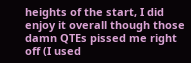heights of the start, I did enjoy it overall though those damn QTEs pissed me right off (I used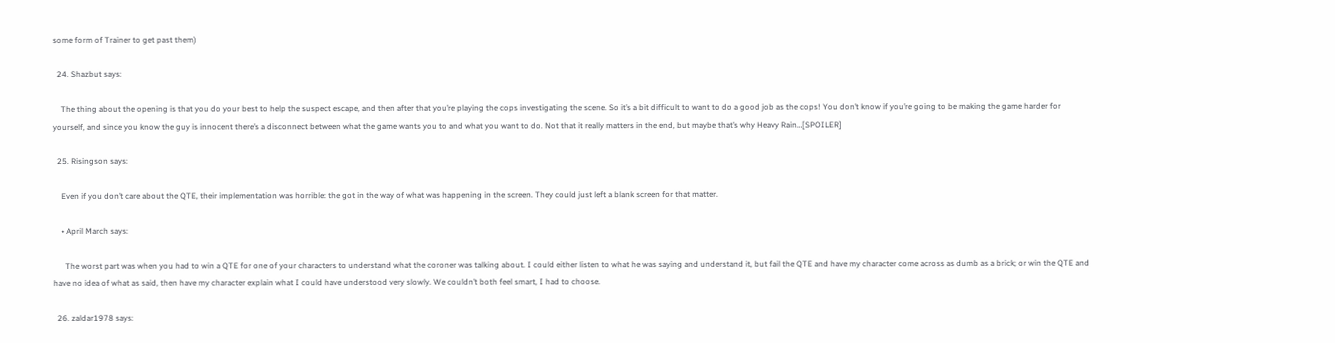some form of Trainer to get past them)

  24. Shazbut says:

    The thing about the opening is that you do your best to help the suspect escape, and then after that you’re playing the cops investigating the scene. So it’s a bit difficult to want to do a good job as the cops! You don’t know if you’re going to be making the game harder for yourself, and since you know the guy is innocent there’s a disconnect between what the game wants you to and what you want to do. Not that it really matters in the end, but maybe that’s why Heavy Rain…[SPOILER]

  25. Risingson says:

    Even if you don’t care about the QTE, their implementation was horrible: the got in the way of what was happening in the screen. They could just left a blank screen for that matter.

    • April March says:

      The worst part was when you had to win a QTE for one of your characters to understand what the coroner was talking about. I could either listen to what he was saying and understand it, but fail the QTE and have my character come across as dumb as a brick; or win the QTE and have no idea of what as said, then have my character explain what I could have understood very slowly. We couldn’t both feel smart, I had to choose.

  26. zaldar1978 says: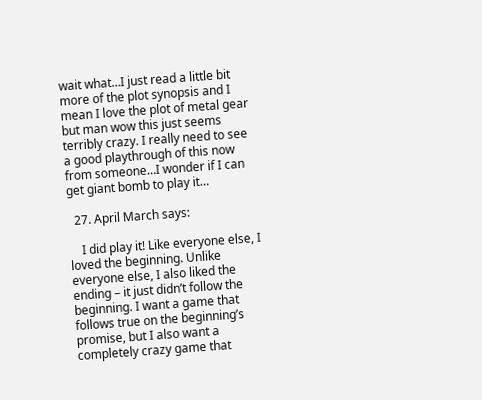wait what…I just read a little bit more of the plot synopsis and I mean I love the plot of metal gear but man wow this just seems terribly crazy. I really need to see a good playthrough of this now from someone…I wonder if I can get giant bomb to play it…

  27. April March says:

    I did play it! Like everyone else, I loved the beginning. Unlike everyone else, I also liked the ending – it just didn’t follow the beginning. I want a game that follows true on the beginning’s promise, but I also want a completely crazy game that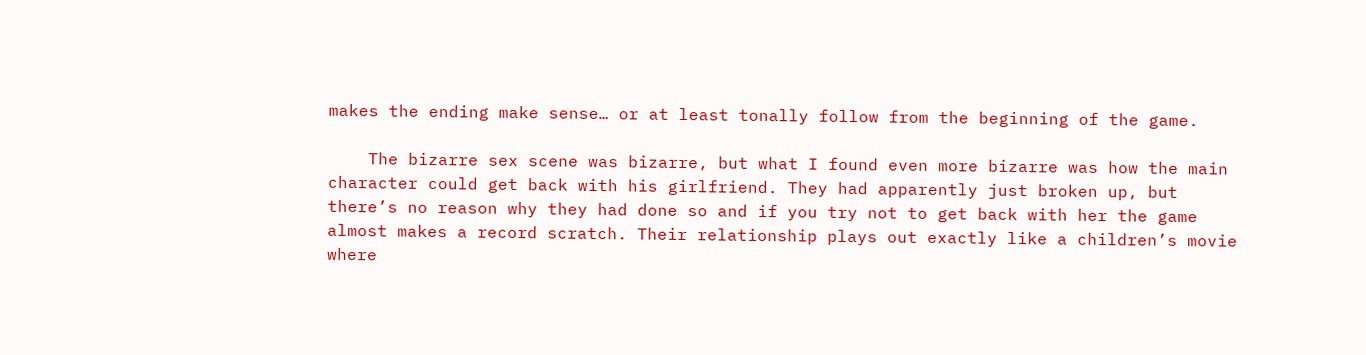makes the ending make sense… or at least tonally follow from the beginning of the game.

    The bizarre sex scene was bizarre, but what I found even more bizarre was how the main character could get back with his girlfriend. They had apparently just broken up, but there’s no reason why they had done so and if you try not to get back with her the game almost makes a record scratch. Their relationship plays out exactly like a children’s movie where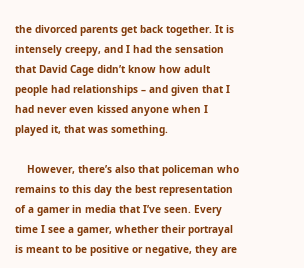the divorced parents get back together. It is intensely creepy, and I had the sensation that David Cage didn’t know how adult people had relationships – and given that I had never even kissed anyone when I played it, that was something.

    However, there’s also that policeman who remains to this day the best representation of a gamer in media that I’ve seen. Every time I see a gamer, whether their portrayal is meant to be positive or negative, they are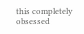this completely obsessed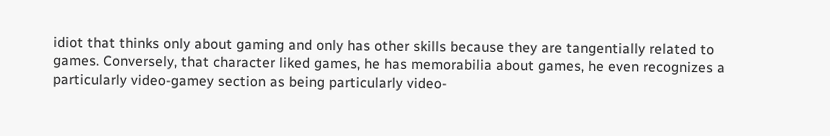idiot that thinks only about gaming and only has other skills because they are tangentially related to games. Conversely, that character liked games, he has memorabilia about games, he even recognizes a particularly video-gamey section as being particularly video-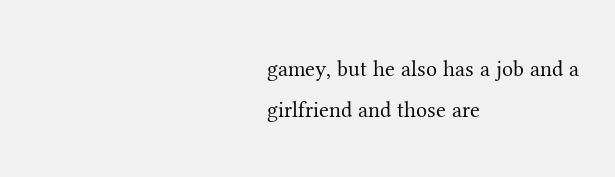gamey, but he also has a job and a girlfriend and those are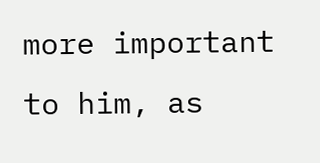more important to him, as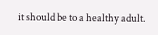it should be to a healthy adult.